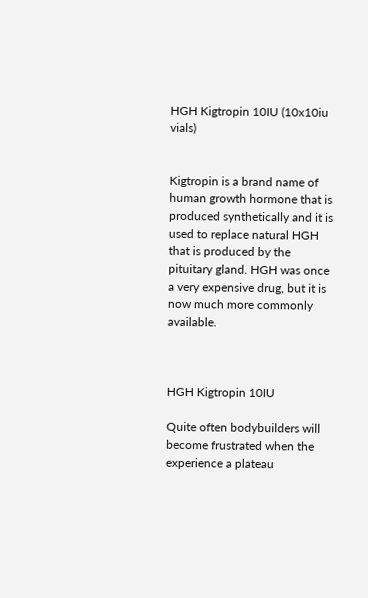HGH Kigtropin 10IU (10x10iu vials)


Kigtropin is a brand name of human growth hormone that is produced synthetically and it is used to replace natural HGH that is produced by the pituitary gland. HGH was once a very expensive drug, but it is now much more commonly available.



HGH Kigtropin 10IU

Quite often bodybuilders will become frustrated when the experience a plateau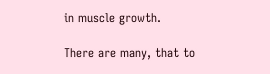in muscle growth.

There are many, that to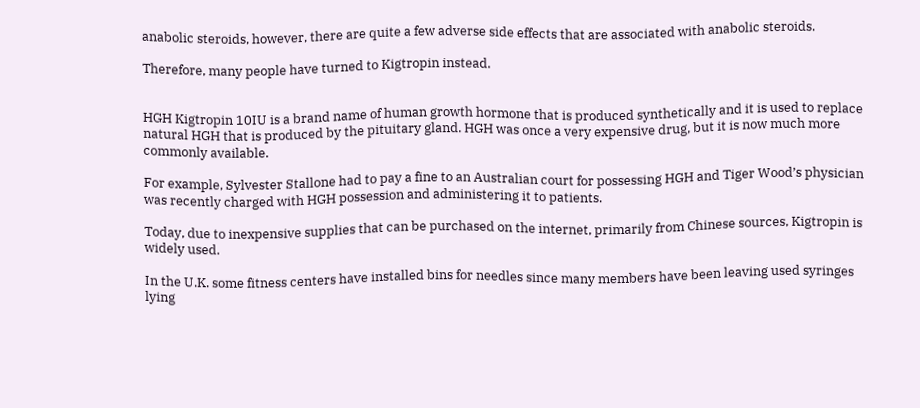anabolic steroids, however, there are quite a few adverse side effects that are associated with anabolic steroids.

Therefore, many people have turned to Kigtropin instead.


HGH Kigtropin 10IU is a brand name of human growth hormone that is produced synthetically and it is used to replace natural HGH that is produced by the pituitary gland. HGH was once a very expensive drug, but it is now much more commonly available.

For example, Sylvester Stallone had to pay a fine to an Australian court for possessing HGH and Tiger Wood’s physician was recently charged with HGH possession and administering it to patients.

Today, due to inexpensive supplies that can be purchased on the internet, primarily from Chinese sources, Kigtropin is widely used.

In the U.K. some fitness centers have installed bins for needles since many members have been leaving used syringes lying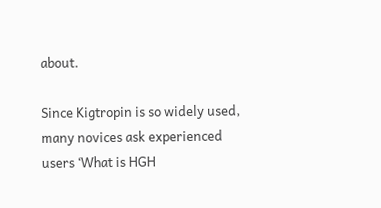about.

Since Kigtropin is so widely used, many novices ask experienced users ‘What is HGH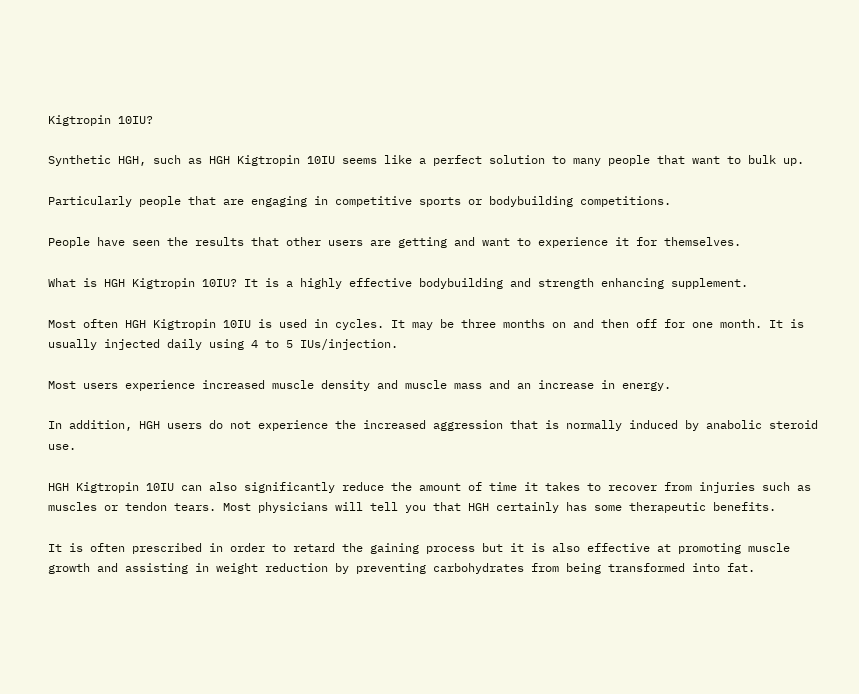Kigtropin 10IU?

Synthetic HGH, such as HGH Kigtropin 10IU seems like a perfect solution to many people that want to bulk up.

Particularly people that are engaging in competitive sports or bodybuilding competitions.

People have seen the results that other users are getting and want to experience it for themselves.

What is HGH Kigtropin 10IU? It is a highly effective bodybuilding and strength enhancing supplement.

Most often HGH Kigtropin 10IU is used in cycles. It may be three months on and then off for one month. It is usually injected daily using 4 to 5 IUs/injection.

Most users experience increased muscle density and muscle mass and an increase in energy.

In addition, HGH users do not experience the increased aggression that is normally induced by anabolic steroid use.

HGH Kigtropin 10IU can also significantly reduce the amount of time it takes to recover from injuries such as muscles or tendon tears. Most physicians will tell you that HGH certainly has some therapeutic benefits.

It is often prescribed in order to retard the gaining process but it is also effective at promoting muscle growth and assisting in weight reduction by preventing carbohydrates from being transformed into fat.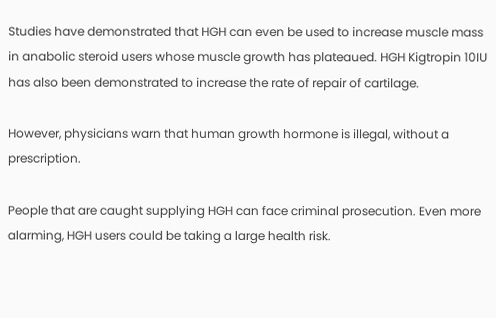Studies have demonstrated that HGH can even be used to increase muscle mass in anabolic steroid users whose muscle growth has plateaued. HGH Kigtropin 10IU has also been demonstrated to increase the rate of repair of cartilage.

However, physicians warn that human growth hormone is illegal, without a prescription.

People that are caught supplying HGH can face criminal prosecution. Even more alarming, HGH users could be taking a large health risk.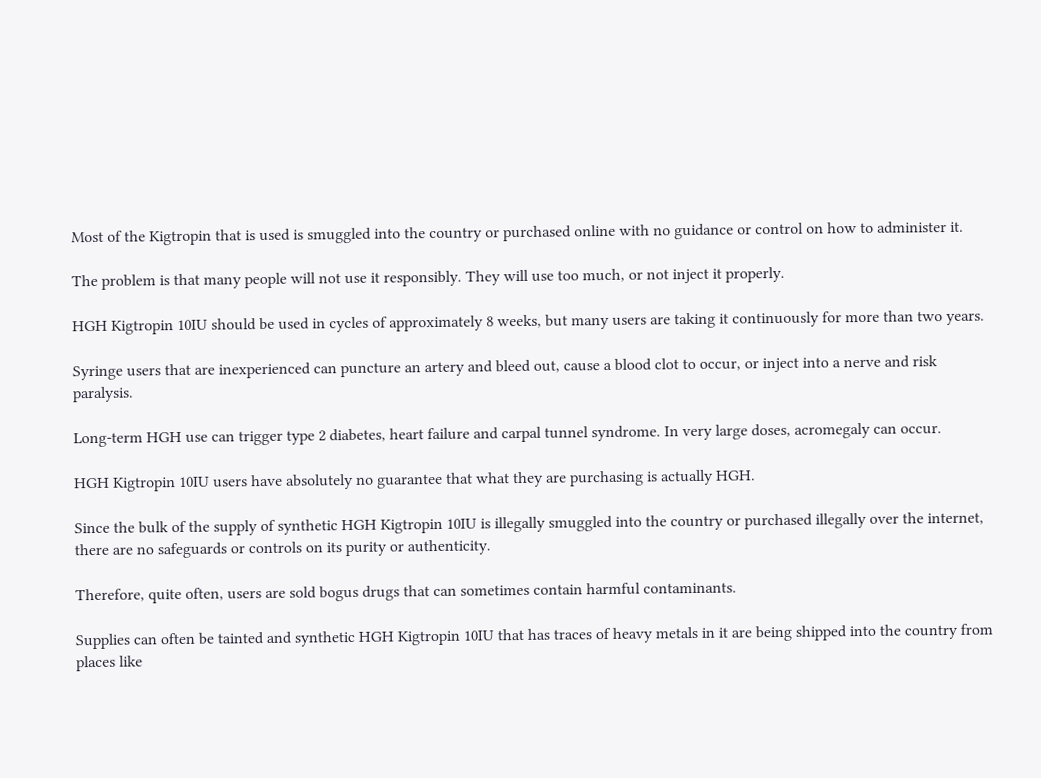Most of the Kigtropin that is used is smuggled into the country or purchased online with no guidance or control on how to administer it.

The problem is that many people will not use it responsibly. They will use too much, or not inject it properly.

HGH Kigtropin 10IU should be used in cycles of approximately 8 weeks, but many users are taking it continuously for more than two years.

Syringe users that are inexperienced can puncture an artery and bleed out, cause a blood clot to occur, or inject into a nerve and risk paralysis.

Long-term HGH use can trigger type 2 diabetes, heart failure and carpal tunnel syndrome. In very large doses, acromegaly can occur.

HGH Kigtropin 10IU users have absolutely no guarantee that what they are purchasing is actually HGH.

Since the bulk of the supply of synthetic HGH Kigtropin 10IU is illegally smuggled into the country or purchased illegally over the internet, there are no safeguards or controls on its purity or authenticity.

Therefore, quite often, users are sold bogus drugs that can sometimes contain harmful contaminants.

Supplies can often be tainted and synthetic HGH Kigtropin 10IU that has traces of heavy metals in it are being shipped into the country from places like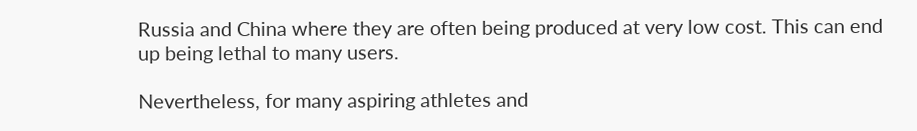Russia and China where they are often being produced at very low cost. This can end up being lethal to many users.

Nevertheless, for many aspiring athletes and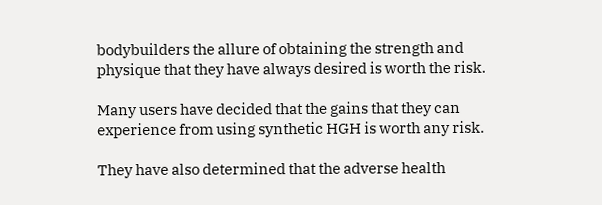bodybuilders the allure of obtaining the strength and physique that they have always desired is worth the risk.

Many users have decided that the gains that they can experience from using synthetic HGH is worth any risk.

They have also determined that the adverse health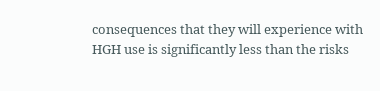consequences that they will experience with HGH use is significantly less than the risks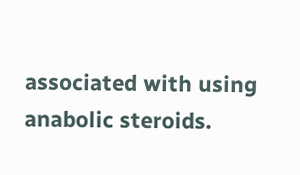associated with using anabolic steroids.